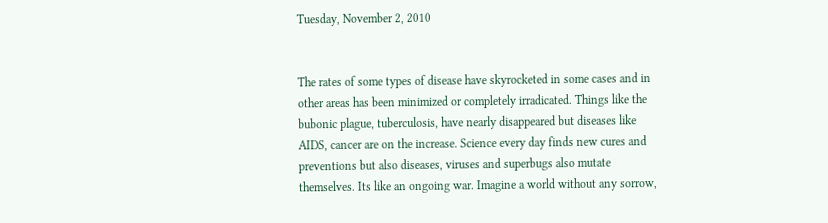Tuesday, November 2, 2010


The rates of some types of disease have skyrocketed in some cases and in other areas has been minimized or completely irradicated. Things like the bubonic plague, tuberculosis, have nearly disappeared but diseases like AIDS, cancer are on the increase. Science every day finds new cures and preventions but also diseases, viruses and superbugs also mutate themselves. Its like an ongoing war. Imagine a world without any sorrow,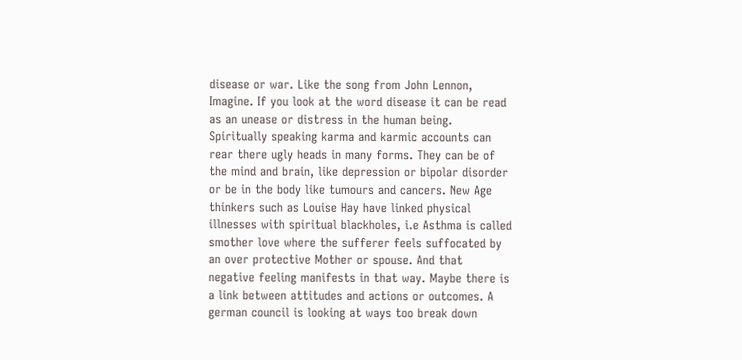disease or war. Like the song from John Lennon, Imagine. If you look at the word disease it can be read as an unease or distress in the human being. Spiritually speaking karma and karmic accounts can rear there ugly heads in many forms. They can be of the mind and brain, like depression or bipolar disorder or be in the body like tumours and cancers. New Age thinkers such as Louise Hay have linked physical illnesses with spiritual blackholes, i.e Asthma is called smother love where the sufferer feels suffocated by an over protective Mother or spouse. And that negative feeling manifests in that way. Maybe there is a link between attitudes and actions or outcomes. A german council is looking at ways too break down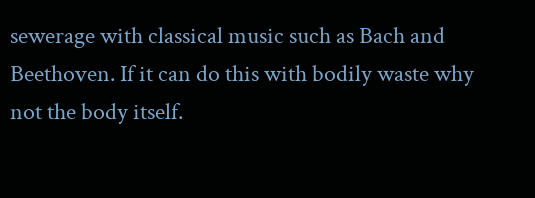sewerage with classical music such as Bach and Beethoven. If it can do this with bodily waste why not the body itself.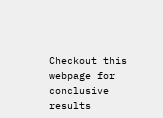Checkout this webpage for conclusive results